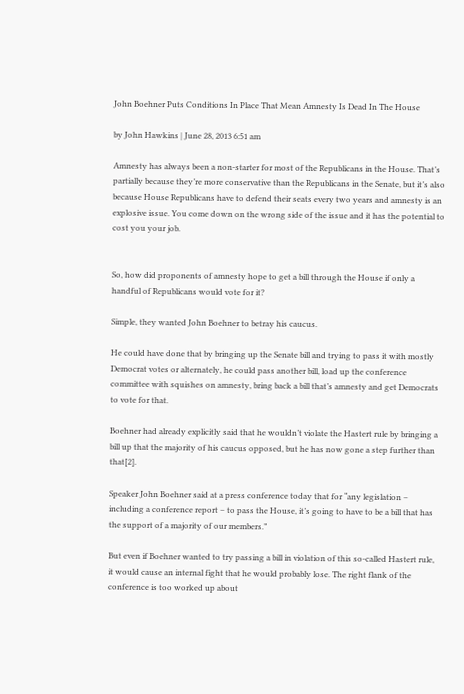John Boehner Puts Conditions In Place That Mean Amnesty Is Dead In The House

by John Hawkins | June 28, 2013 6:51 am

Amnesty has always been a non-starter for most of the Republicans in the House. That’s partially because they’re more conservative than the Republicans in the Senate, but it’s also because House Republicans have to defend their seats every two years and amnesty is an explosive issue. You come down on the wrong side of the issue and it has the potential to cost you your job.


So, how did proponents of amnesty hope to get a bill through the House if only a handful of Republicans would vote for it?

Simple, they wanted John Boehner to betray his caucus.

He could have done that by bringing up the Senate bill and trying to pass it with mostly Democrat votes or alternately, he could pass another bill, load up the conference committee with squishes on amnesty, bring back a bill that’s amnesty and get Democrats to vote for that.

Boehner had already explicitly said that he wouldn’t violate the Hastert rule by bringing a bill up that the majority of his caucus opposed, but he has now gone a step further than that[2].

Speaker John Boehner said at a press conference today that for “any legislation – including a conference report – to pass the House, it’s going to have to be a bill that has the support of a majority of our members.”

But even if Boehner wanted to try passing a bill in violation of this so-called Hastert rule, it would cause an internal fight that he would probably lose. The right flank of the conference is too worked up about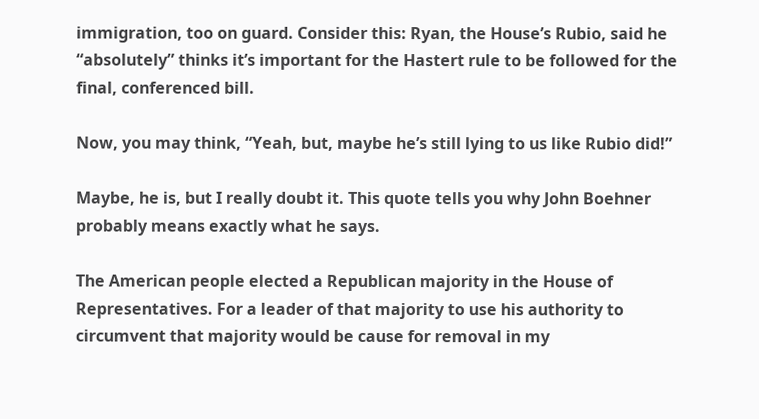immigration, too on guard. Consider this: Ryan, the House’s Rubio, said he “absolutely” thinks it’s important for the Hastert rule to be followed for the final, conferenced bill.

Now, you may think, “Yeah, but, maybe he’s still lying to us like Rubio did!”

Maybe, he is, but I really doubt it. This quote tells you why John Boehner probably means exactly what he says.

The American people elected a Republican majority in the House of Representatives. For a leader of that majority to use his authority to circumvent that majority would be cause for removal in my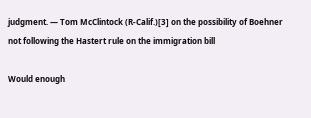judgment. — Tom McClintock (R-Calif.)[3] on the possibility of Boehner not following the Hastert rule on the immigration bill

Would enough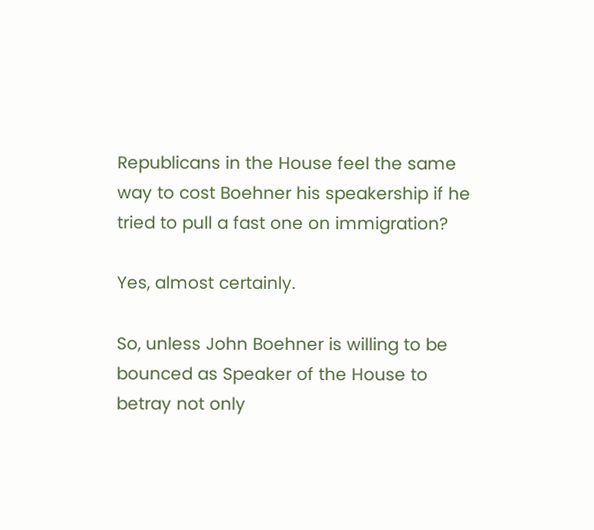Republicans in the House feel the same way to cost Boehner his speakership if he tried to pull a fast one on immigration?

Yes, almost certainly.

So, unless John Boehner is willing to be bounced as Speaker of the House to betray not only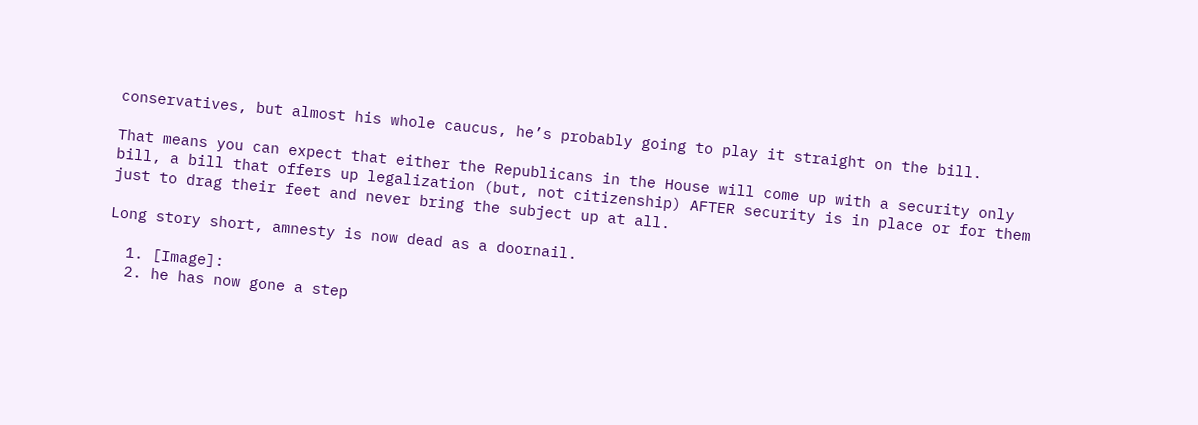conservatives, but almost his whole caucus, he’s probably going to play it straight on the bill.

That means you can expect that either the Republicans in the House will come up with a security only bill, a bill that offers up legalization (but, not citizenship) AFTER security is in place or for them just to drag their feet and never bring the subject up at all.

Long story short, amnesty is now dead as a doornail.

  1. [Image]:
  2. he has now gone a step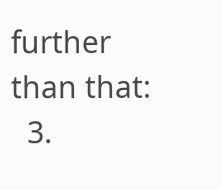further than that:
  3.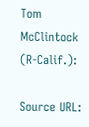Tom McClintock (R-Calif.):

Source URL: